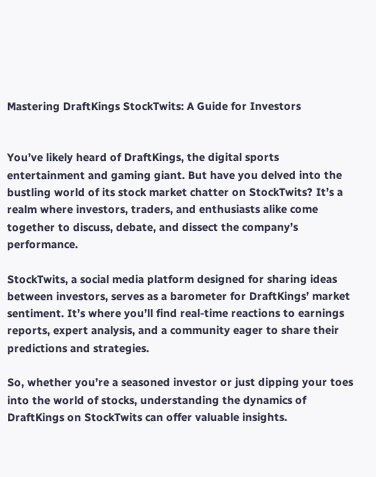Mastering DraftKings StockTwits: A Guide for Investors


You’ve likely heard of DraftKings, the digital sports entertainment and gaming giant. But have you delved into the bustling world of its stock market chatter on StockTwits? It’s a realm where investors, traders, and enthusiasts alike come together to discuss, debate, and dissect the company’s performance.

StockTwits, a social media platform designed for sharing ideas between investors, serves as a barometer for DraftKings’ market sentiment. It’s where you’ll find real-time reactions to earnings reports, expert analysis, and a community eager to share their predictions and strategies.

So, whether you’re a seasoned investor or just dipping your toes into the world of stocks, understanding the dynamics of DraftKings on StockTwits can offer valuable insights.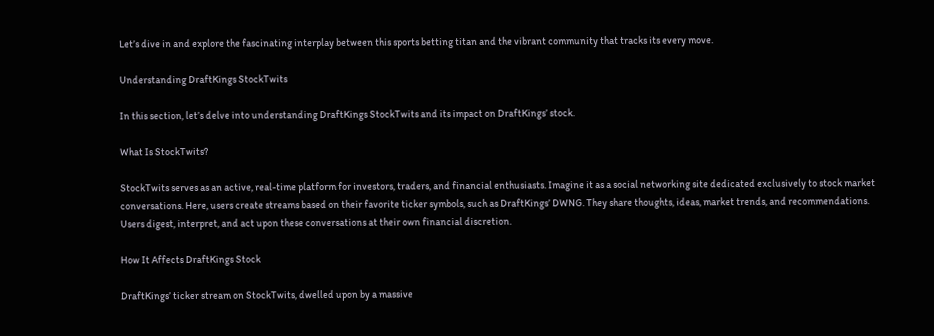Let’s dive in and explore the fascinating interplay between this sports betting titan and the vibrant community that tracks its every move.

Understanding DraftKings StockTwits

In this section, let’s delve into understanding DraftKings StockTwits and its impact on DraftKings’ stock.

What Is StockTwits?

StockTwits serves as an active, real-time platform for investors, traders, and financial enthusiasts. Imagine it as a social networking site dedicated exclusively to stock market conversations. Here, users create streams based on their favorite ticker symbols, such as DraftKings’ DWNG. They share thoughts, ideas, market trends, and recommendations. Users digest, interpret, and act upon these conversations at their own financial discretion.

How It Affects DraftKings Stock

DraftKings’ ticker stream on StockTwits, dwelled upon by a massive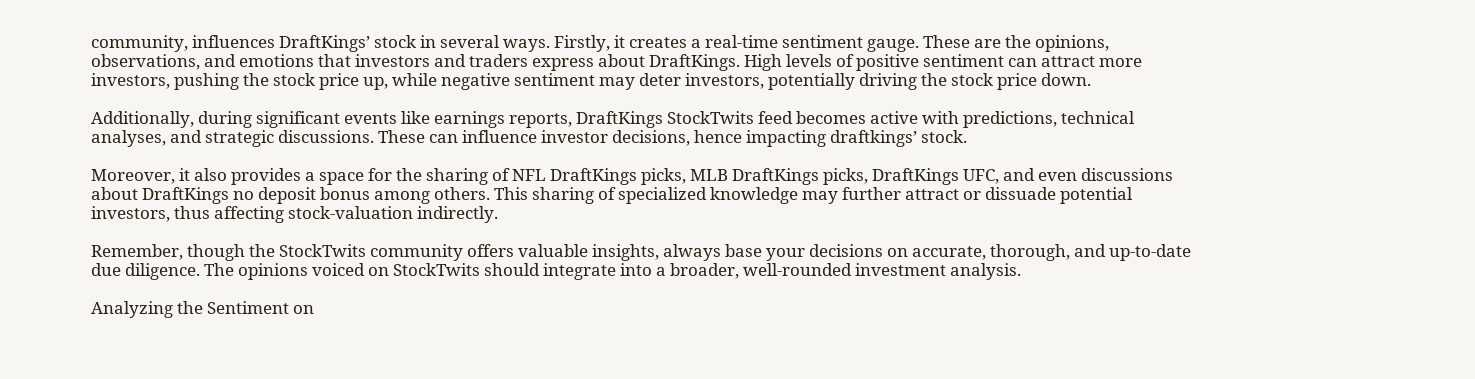community, influences DraftKings’ stock in several ways. Firstly, it creates a real-time sentiment gauge. These are the opinions, observations, and emotions that investors and traders express about DraftKings. High levels of positive sentiment can attract more investors, pushing the stock price up, while negative sentiment may deter investors, potentially driving the stock price down.

Additionally, during significant events like earnings reports, DraftKings StockTwits feed becomes active with predictions, technical analyses, and strategic discussions. These can influence investor decisions, hence impacting draftkings’ stock.

Moreover, it also provides a space for the sharing of NFL DraftKings picks, MLB DraftKings picks, DraftKings UFC, and even discussions about DraftKings no deposit bonus among others. This sharing of specialized knowledge may further attract or dissuade potential investors, thus affecting stock-valuation indirectly.

Remember, though the StockTwits community offers valuable insights, always base your decisions on accurate, thorough, and up-to-date due diligence. The opinions voiced on StockTwits should integrate into a broader, well-rounded investment analysis.

Analyzing the Sentiment on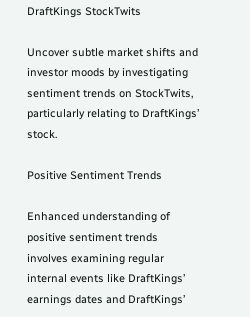DraftKings StockTwits

Uncover subtle market shifts and investor moods by investigating sentiment trends on StockTwits, particularly relating to DraftKings’ stock.

Positive Sentiment Trends

Enhanced understanding of positive sentiment trends involves examining regular internal events like DraftKings’ earnings dates and DraftKings’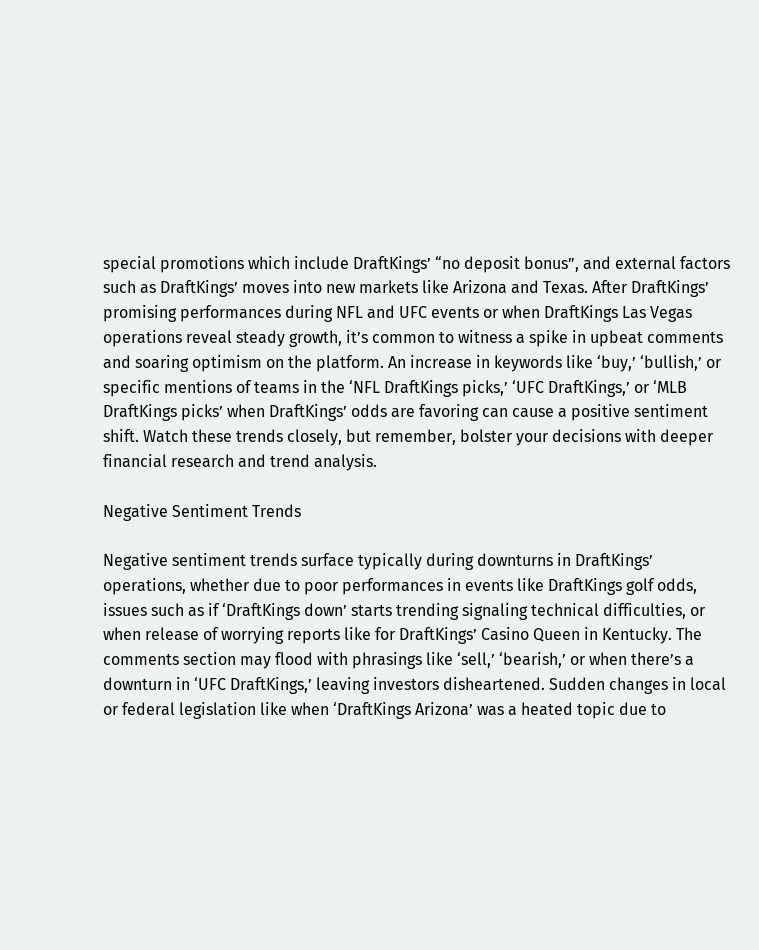special promotions which include DraftKings’ “no deposit bonus”, and external factors such as DraftKings’ moves into new markets like Arizona and Texas. After DraftKings’ promising performances during NFL and UFC events or when DraftKings Las Vegas operations reveal steady growth, it’s common to witness a spike in upbeat comments and soaring optimism on the platform. An increase in keywords like ‘buy,’ ‘bullish,’ or specific mentions of teams in the ‘NFL DraftKings picks,’ ‘UFC DraftKings,’ or ‘MLB DraftKings picks’ when DraftKings’ odds are favoring can cause a positive sentiment shift. Watch these trends closely, but remember, bolster your decisions with deeper financial research and trend analysis.

Negative Sentiment Trends

Negative sentiment trends surface typically during downturns in DraftKings’ operations, whether due to poor performances in events like DraftKings golf odds, issues such as if ‘DraftKings down’ starts trending signaling technical difficulties, or when release of worrying reports like for DraftKings’ Casino Queen in Kentucky. The comments section may flood with phrasings like ‘sell,’ ‘bearish,’ or when there’s a downturn in ‘UFC DraftKings,’ leaving investors disheartened. Sudden changes in local or federal legislation like when ‘DraftKings Arizona’ was a heated topic due to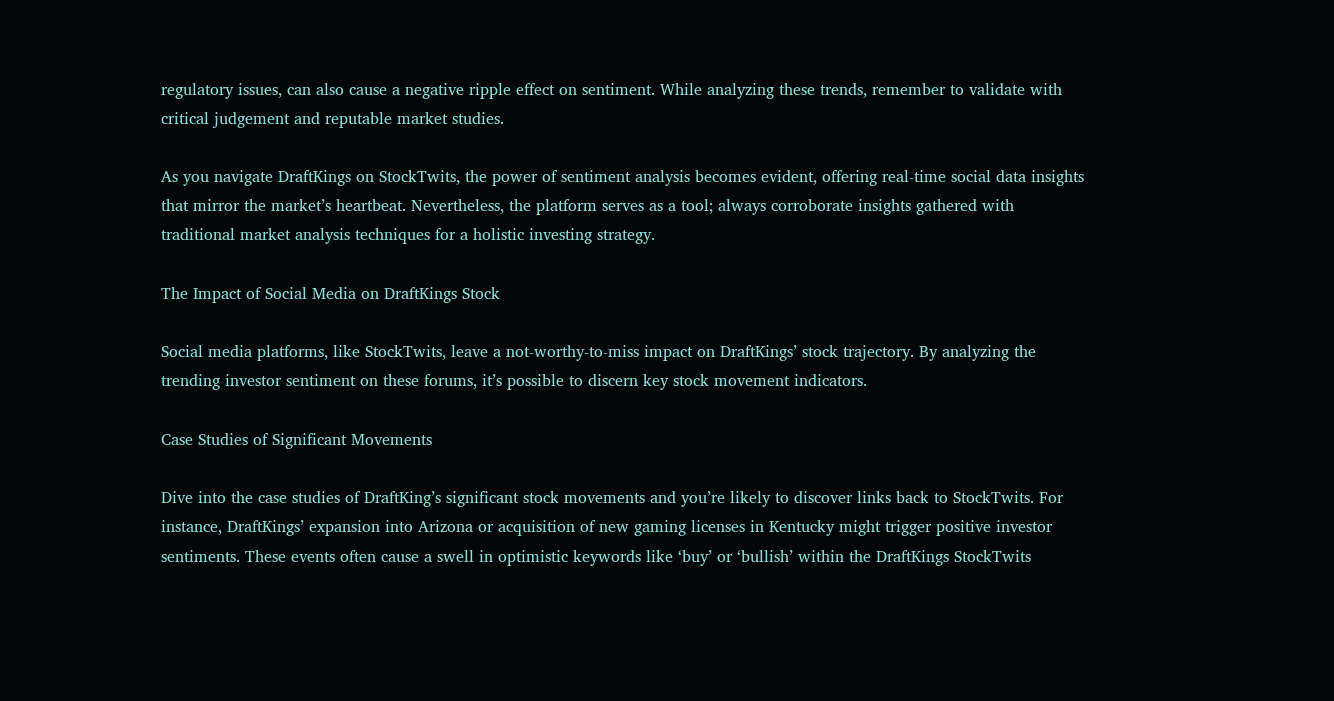regulatory issues, can also cause a negative ripple effect on sentiment. While analyzing these trends, remember to validate with critical judgement and reputable market studies.

As you navigate DraftKings on StockTwits, the power of sentiment analysis becomes evident, offering real-time social data insights that mirror the market’s heartbeat. Nevertheless, the platform serves as a tool; always corroborate insights gathered with traditional market analysis techniques for a holistic investing strategy.

The Impact of Social Media on DraftKings Stock

Social media platforms, like StockTwits, leave a not-worthy-to-miss impact on DraftKings’ stock trajectory. By analyzing the trending investor sentiment on these forums, it’s possible to discern key stock movement indicators.

Case Studies of Significant Movements

Dive into the case studies of DraftKing’s significant stock movements and you’re likely to discover links back to StockTwits. For instance, DraftKings’ expansion into Arizona or acquisition of new gaming licenses in Kentucky might trigger positive investor sentiments. These events often cause a swell in optimistic keywords like ‘buy’ or ‘bullish’ within the DraftKings StockTwits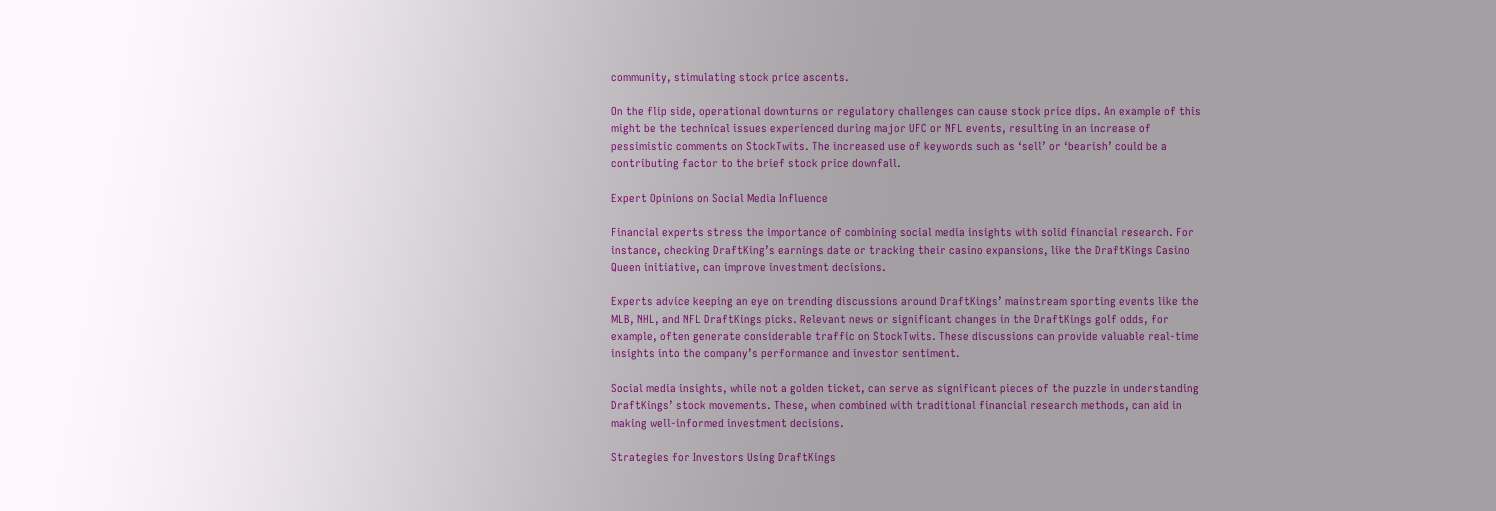community, stimulating stock price ascents.

On the flip side, operational downturns or regulatory challenges can cause stock price dips. An example of this might be the technical issues experienced during major UFC or NFL events, resulting in an increase of pessimistic comments on StockTwits. The increased use of keywords such as ‘sell’ or ‘bearish’ could be a contributing factor to the brief stock price downfall.

Expert Opinions on Social Media Influence

Financial experts stress the importance of combining social media insights with solid financial research. For instance, checking DraftKing’s earnings date or tracking their casino expansions, like the DraftKings Casino Queen initiative, can improve investment decisions.

Experts advice keeping an eye on trending discussions around DraftKings’ mainstream sporting events like the MLB, NHL, and NFL DraftKings picks. Relevant news or significant changes in the DraftKings golf odds, for example, often generate considerable traffic on StockTwits. These discussions can provide valuable real-time insights into the company’s performance and investor sentiment.

Social media insights, while not a golden ticket, can serve as significant pieces of the puzzle in understanding DraftKings’ stock movements. These, when combined with traditional financial research methods, can aid in making well-informed investment decisions.

Strategies for Investors Using DraftKings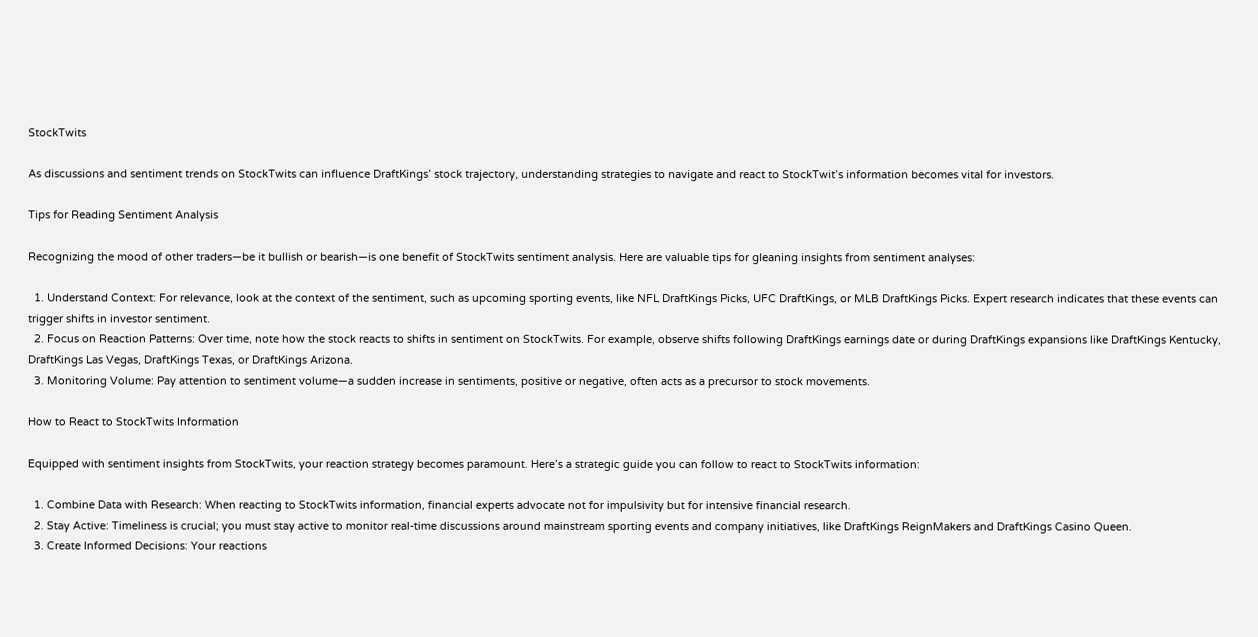StockTwits

As discussions and sentiment trends on StockTwits can influence DraftKings’ stock trajectory, understanding strategies to navigate and react to StockTwit’s information becomes vital for investors.

Tips for Reading Sentiment Analysis

Recognizing the mood of other traders—be it bullish or bearish—is one benefit of StockTwits sentiment analysis. Here are valuable tips for gleaning insights from sentiment analyses:

  1. Understand Context: For relevance, look at the context of the sentiment, such as upcoming sporting events, like NFL DraftKings Picks, UFC DraftKings, or MLB DraftKings Picks. Expert research indicates that these events can trigger shifts in investor sentiment.
  2. Focus on Reaction Patterns: Over time, note how the stock reacts to shifts in sentiment on StockTwits. For example, observe shifts following DraftKings earnings date or during DraftKings expansions like DraftKings Kentucky, DraftKings Las Vegas, DraftKings Texas, or DraftKings Arizona.
  3. Monitoring Volume: Pay attention to sentiment volume—a sudden increase in sentiments, positive or negative, often acts as a precursor to stock movements.

How to React to StockTwits Information

Equipped with sentiment insights from StockTwits, your reaction strategy becomes paramount. Here’s a strategic guide you can follow to react to StockTwits information:

  1. Combine Data with Research: When reacting to StockTwits information, financial experts advocate not for impulsivity but for intensive financial research.
  2. Stay Active: Timeliness is crucial; you must stay active to monitor real-time discussions around mainstream sporting events and company initiatives, like DraftKings ReignMakers and DraftKings Casino Queen.
  3. Create Informed Decisions: Your reactions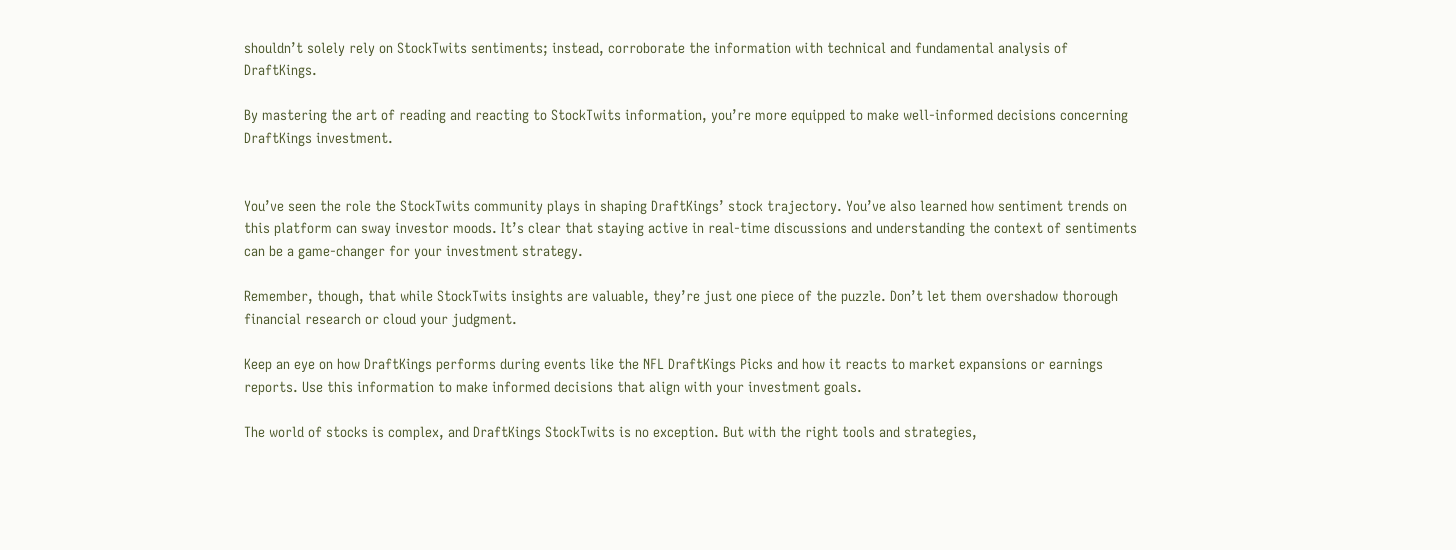shouldn’t solely rely on StockTwits sentiments; instead, corroborate the information with technical and fundamental analysis of DraftKings.

By mastering the art of reading and reacting to StockTwits information, you’re more equipped to make well-informed decisions concerning DraftKings investment.


You’ve seen the role the StockTwits community plays in shaping DraftKings’ stock trajectory. You’ve also learned how sentiment trends on this platform can sway investor moods. It’s clear that staying active in real-time discussions and understanding the context of sentiments can be a game-changer for your investment strategy.

Remember, though, that while StockTwits insights are valuable, they’re just one piece of the puzzle. Don’t let them overshadow thorough financial research or cloud your judgment.

Keep an eye on how DraftKings performs during events like the NFL DraftKings Picks and how it reacts to market expansions or earnings reports. Use this information to make informed decisions that align with your investment goals.

The world of stocks is complex, and DraftKings StockTwits is no exception. But with the right tools and strategies,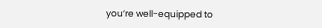you’re well-equipped to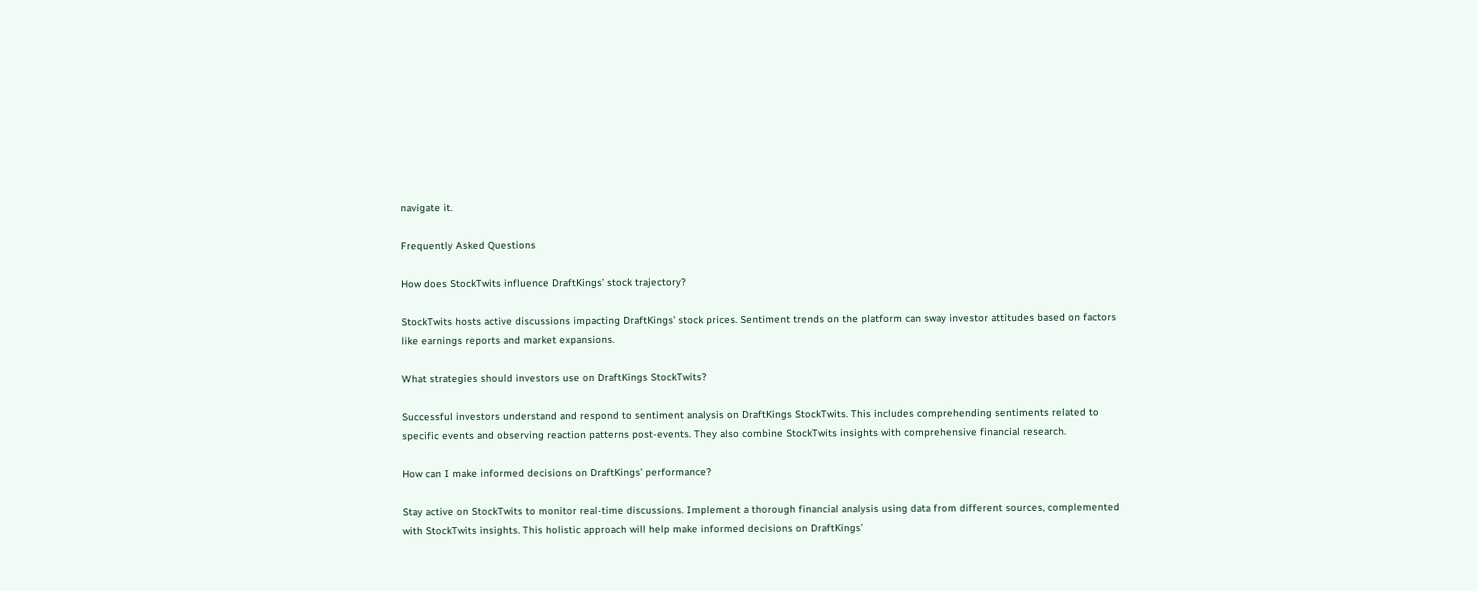navigate it.

Frequently Asked Questions

How does StockTwits influence DraftKings’ stock trajectory?

StockTwits hosts active discussions impacting DraftKings’ stock prices. Sentiment trends on the platform can sway investor attitudes based on factors like earnings reports and market expansions.

What strategies should investors use on DraftKings StockTwits?

Successful investors understand and respond to sentiment analysis on DraftKings StockTwits. This includes comprehending sentiments related to specific events and observing reaction patterns post-events. They also combine StockTwits insights with comprehensive financial research.

How can I make informed decisions on DraftKings’ performance?

Stay active on StockTwits to monitor real-time discussions. Implement a thorough financial analysis using data from different sources, complemented with StockTwits insights. This holistic approach will help make informed decisions on DraftKings’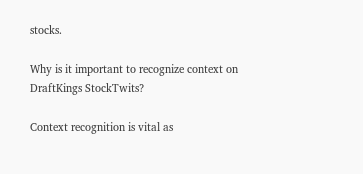stocks.

Why is it important to recognize context on DraftKings StockTwits?

Context recognition is vital as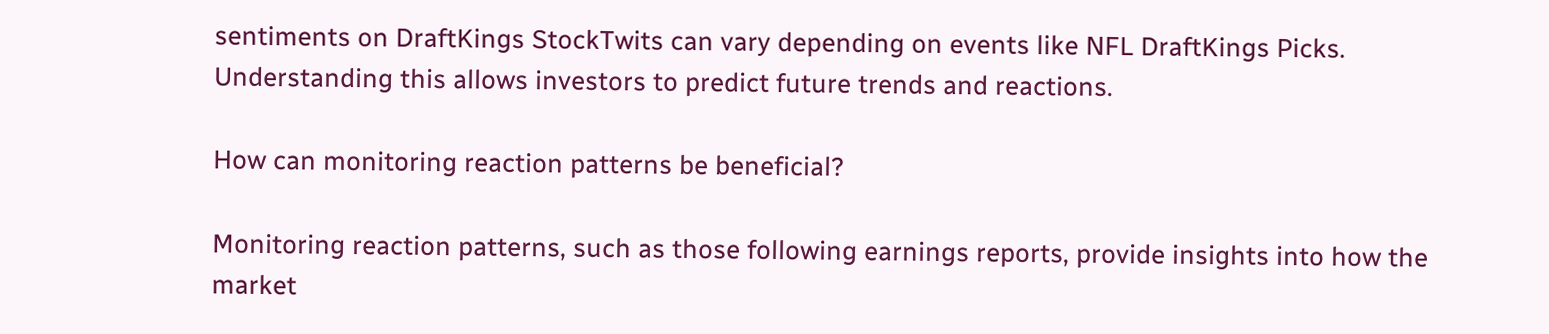sentiments on DraftKings StockTwits can vary depending on events like NFL DraftKings Picks. Understanding this allows investors to predict future trends and reactions.

How can monitoring reaction patterns be beneficial?

Monitoring reaction patterns, such as those following earnings reports, provide insights into how the market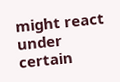might react under certain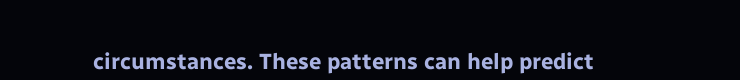circumstances. These patterns can help predict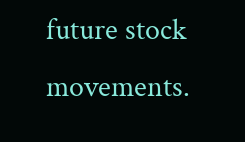future stock movements.